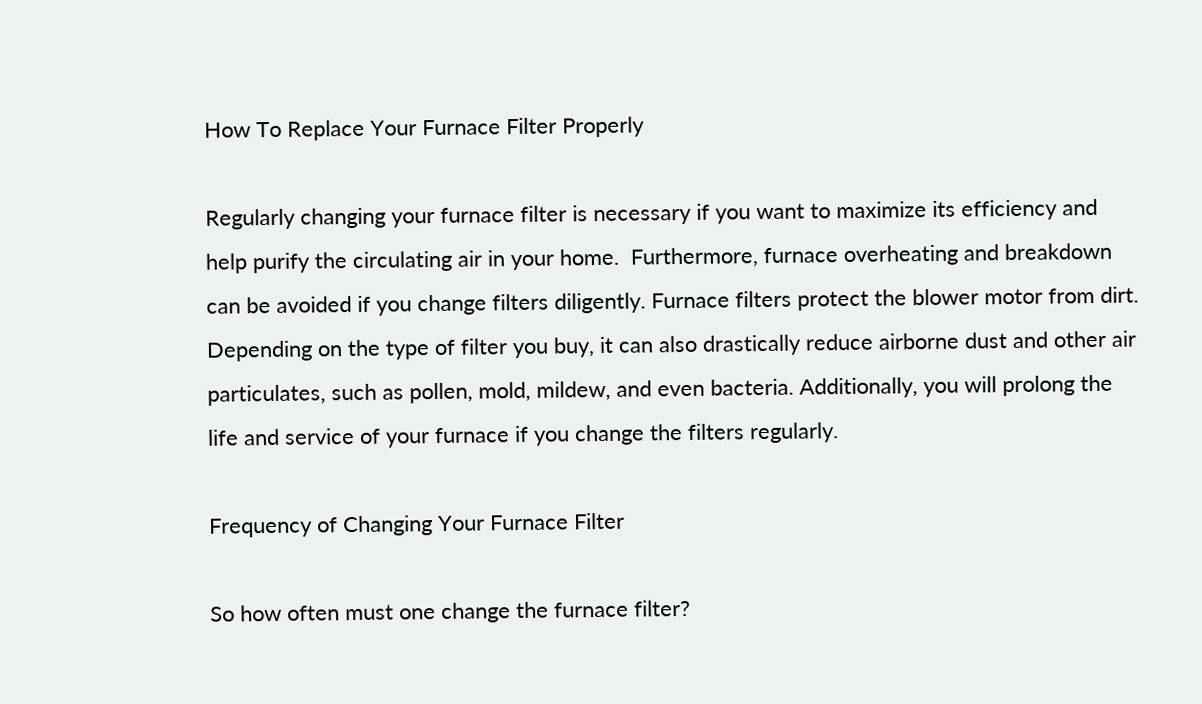How To Replace Your Furnace Filter Properly

Regularly changing your furnace filter is necessary if you want to maximize its efficiency and help purify the circulating air in your home.  Furthermore, furnace overheating and breakdown can be avoided if you change filters diligently. Furnace filters protect the blower motor from dirt. Depending on the type of filter you buy, it can also drastically reduce airborne dust and other air particulates, such as pollen, mold, mildew, and even bacteria. Additionally, you will prolong the life and service of your furnace if you change the filters regularly.

Frequency of Changing Your Furnace Filter

So how often must one change the furnace filter?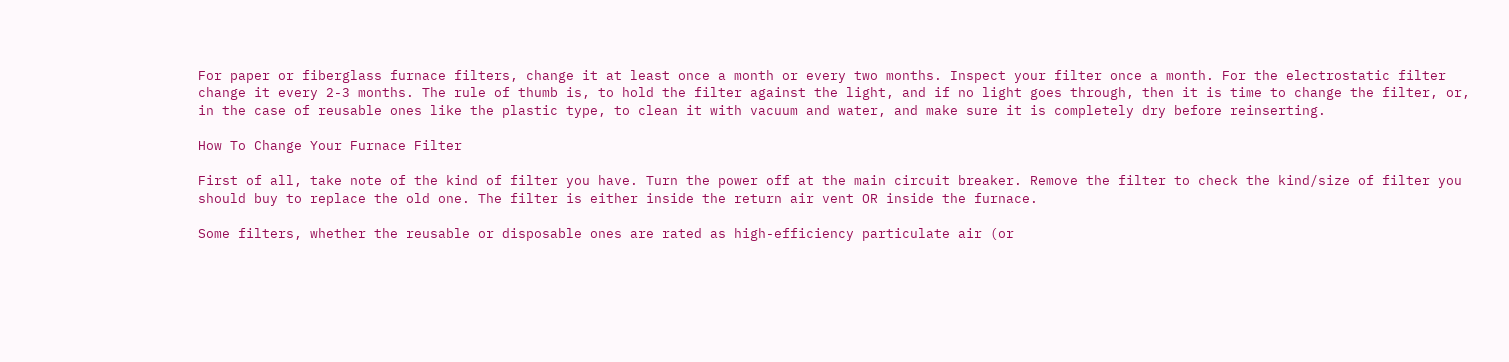For paper or fiberglass furnace filters, change it at least once a month or every two months. Inspect your filter once a month. For the electrostatic filter change it every 2-3 months. The rule of thumb is, to hold the filter against the light, and if no light goes through, then it is time to change the filter, or, in the case of reusable ones like the plastic type, to clean it with vacuum and water, and make sure it is completely dry before reinserting.

How To Change Your Furnace Filter

First of all, take note of the kind of filter you have. Turn the power off at the main circuit breaker. Remove the filter to check the kind/size of filter you should buy to replace the old one. The filter is either inside the return air vent OR inside the furnace.

Some filters, whether the reusable or disposable ones are rated as high-efficiency particulate air (or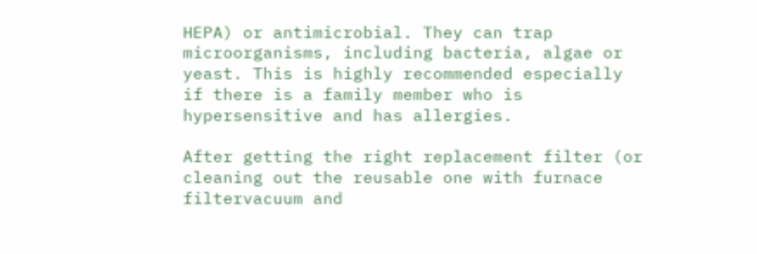HEPA) or antimicrobial. They can trap microorganisms, including bacteria, algae or yeast. This is highly recommended especially if there is a family member who is hypersensitive and has allergies.

After getting the right replacement filter (or cleaning out the reusable one with furnace filtervacuum and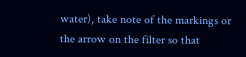water), take note of the markings or the arrow on the filter so that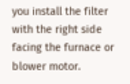you install the filter with the right side facing the furnace or blower motor.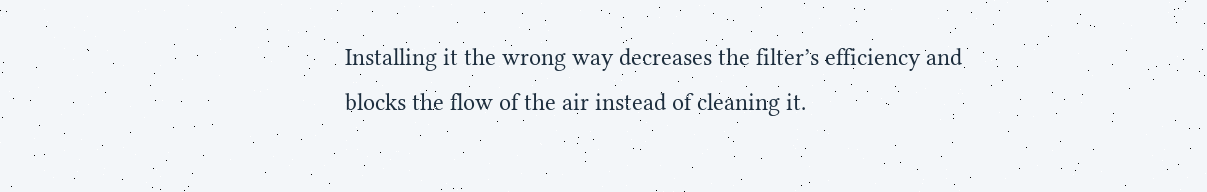Installing it the wrong way decreases the filter’s efficiency and blocks the flow of the air instead of cleaning it.